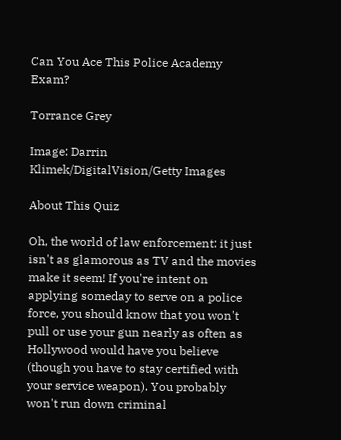Can You Ace This Police Academy Exam?

Torrance Grey

Image: Darrin Klimek/DigitalVision/Getty Images

About This Quiz

Oh, the world of law enforcement: it just isn't as glamorous as TV and the movies make it seem! If you're intent on applying someday to serve on a police force, you should know that you won't pull or use your gun nearly as often as Hollywood would have you believe (though you have to stay certified with your service weapon). You probably won't run down criminal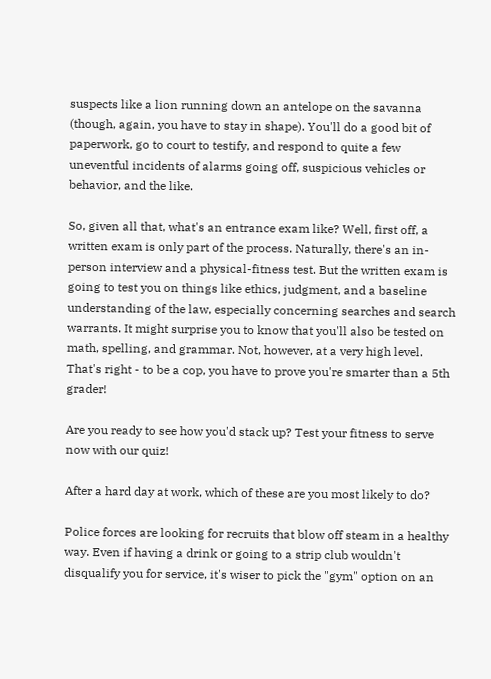suspects like a lion running down an antelope on the savanna (though, again, you have to stay in shape). You'll do a good bit of paperwork, go to court to testify, and respond to quite a few uneventful incidents of alarms going off, suspicious vehicles or behavior, and the like.

So, given all that, what's an entrance exam like? Well, first off, a written exam is only part of the process. Naturally, there's an in-person interview and a physical-fitness test. But the written exam is going to test you on things like ethics, judgment, and a baseline understanding of the law, especially concerning searches and search warrants. It might surprise you to know that you'll also be tested on math, spelling, and grammar. Not, however, at a very high level. That's right - to be a cop, you have to prove you're smarter than a 5th grader!

Are you ready to see how you'd stack up? Test your fitness to serve now with our quiz!

After a hard day at work, which of these are you most likely to do?

Police forces are looking for recruits that blow off steam in a healthy way. Even if having a drink or going to a strip club wouldn't disqualify you for service, it's wiser to pick the "gym" option on an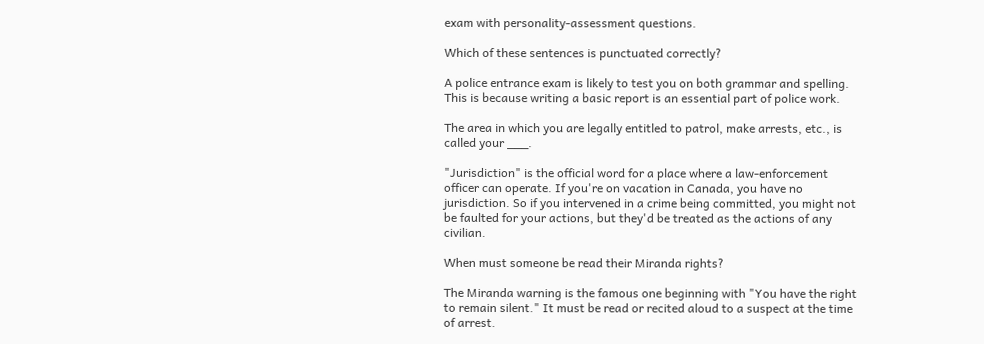exam with personality-assessment questions.

Which of these sentences is punctuated correctly?

A police entrance exam is likely to test you on both grammar and spelling. This is because writing a basic report is an essential part of police work.

The area in which you are legally entitled to patrol, make arrests, etc., is called your ___.

"Jurisdiction" is the official word for a place where a law-enforcement officer can operate. If you're on vacation in Canada, you have no jurisdiction. So if you intervened in a crime being committed, you might not be faulted for your actions, but they'd be treated as the actions of any civilian.

When must someone be read their Miranda rights?

The Miranda warning is the famous one beginning with "You have the right to remain silent." It must be read or recited aloud to a suspect at the time of arrest.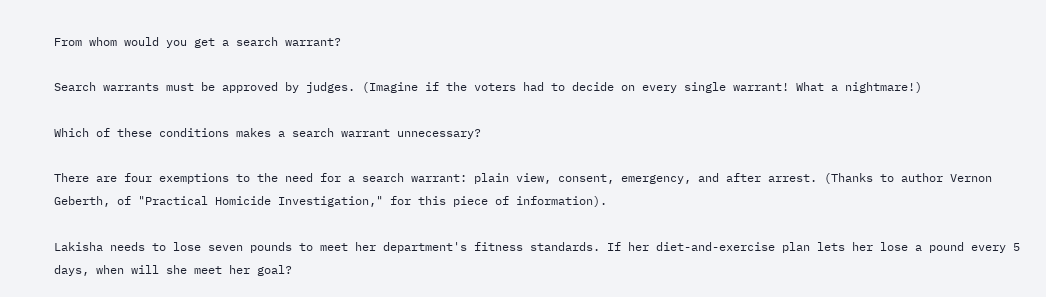From whom would you get a search warrant?

Search warrants must be approved by judges. (Imagine if the voters had to decide on every single warrant! What a nightmare!)

Which of these conditions makes a search warrant unnecessary?

There are four exemptions to the need for a search warrant: plain view, consent, emergency, and after arrest. (Thanks to author Vernon Geberth, of "Practical Homicide Investigation," for this piece of information).

Lakisha needs to lose seven pounds to meet her department's fitness standards. If her diet-and-exercise plan lets her lose a pound every 5 days, when will she meet her goal?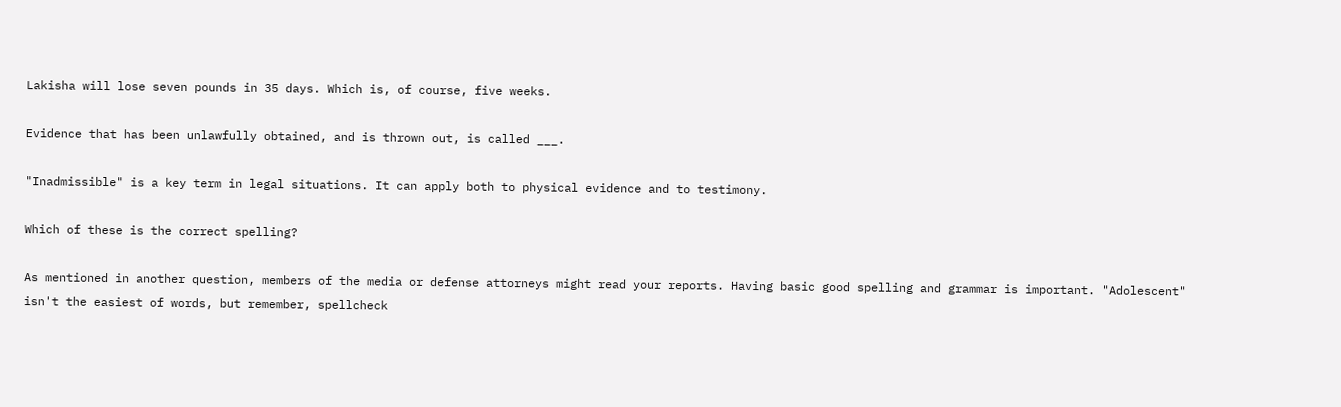Lakisha will lose seven pounds in 35 days. Which is, of course, five weeks.

Evidence that has been unlawfully obtained, and is thrown out, is called ___.

"Inadmissible" is a key term in legal situations. It can apply both to physical evidence and to testimony.

Which of these is the correct spelling?

As mentioned in another question, members of the media or defense attorneys might read your reports. Having basic good spelling and grammar is important. "Adolescent" isn't the easiest of words, but remember, spellcheck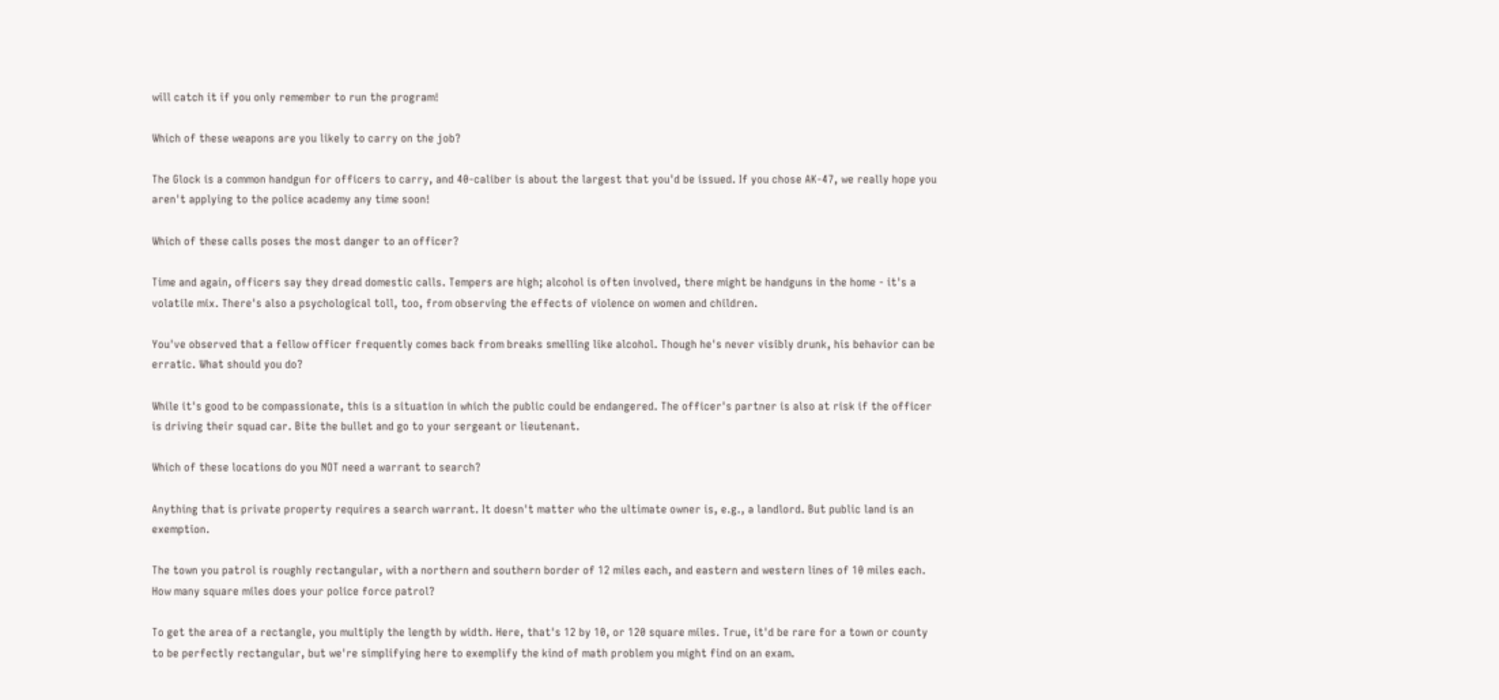will catch it if you only remember to run the program!

Which of these weapons are you likely to carry on the job?

The Glock is a common handgun for officers to carry, and 40-caliber is about the largest that you'd be issued. If you chose AK-47, we really hope you aren't applying to the police academy any time soon!

Which of these calls poses the most danger to an officer?

Time and again, officers say they dread domestic calls. Tempers are high; alcohol is often involved, there might be handguns in the home - it's a volatile mix. There's also a psychological toll, too, from observing the effects of violence on women and children.

You've observed that a fellow officer frequently comes back from breaks smelling like alcohol. Though he's never visibly drunk, his behavior can be erratic. What should you do?

While it's good to be compassionate, this is a situation in which the public could be endangered. The officer's partner is also at risk if the officer is driving their squad car. Bite the bullet and go to your sergeant or lieutenant.

Which of these locations do you NOT need a warrant to search?

Anything that is private property requires a search warrant. It doesn't matter who the ultimate owner is, e.g., a landlord. But public land is an exemption.

The town you patrol is roughly rectangular, with a northern and southern border of 12 miles each, and eastern and western lines of 10 miles each. How many square miles does your police force patrol?

To get the area of a rectangle, you multiply the length by width. Here, that's 12 by 10, or 120 square miles. True, it'd be rare for a town or county to be perfectly rectangular, but we're simplifying here to exemplify the kind of math problem you might find on an exam.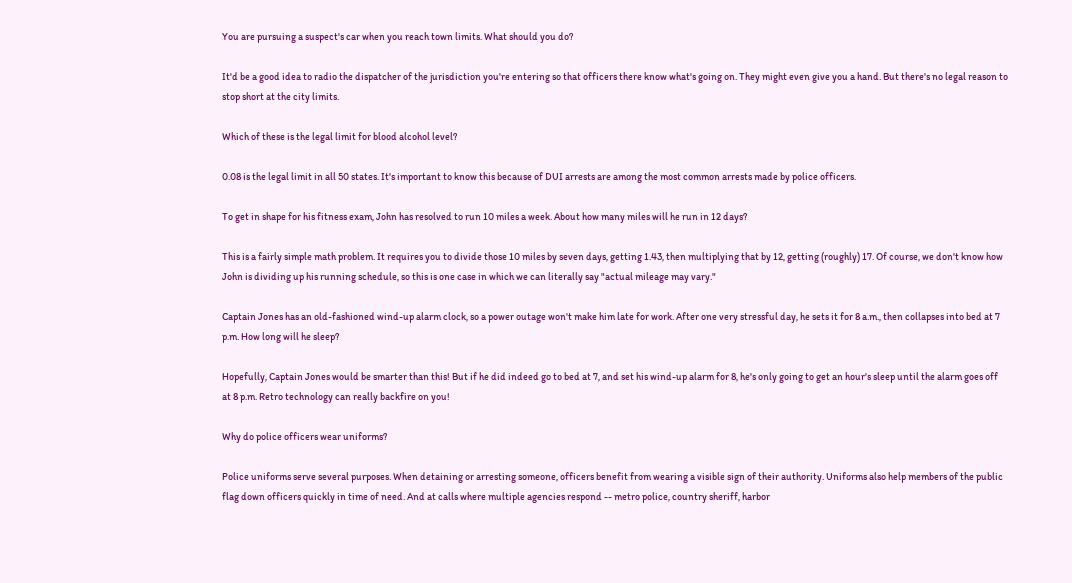You are pursuing a suspect's car when you reach town limits. What should you do?

It'd be a good idea to radio the dispatcher of the jurisdiction you're entering so that officers there know what's going on. They might even give you a hand. But there's no legal reason to stop short at the city limits.

Which of these is the legal limit for blood alcohol level?

0.08 is the legal limit in all 50 states. It's important to know this because of DUI arrests are among the most common arrests made by police officers.

To get in shape for his fitness exam, John has resolved to run 10 miles a week. About how many miles will he run in 12 days?

This is a fairly simple math problem. It requires you to divide those 10 miles by seven days, getting 1.43, then multiplying that by 12, getting (roughly) 17. Of course, we don't know how John is dividing up his running schedule, so this is one case in which we can literally say "actual mileage may vary."

Captain Jones has an old-fashioned wind-up alarm clock, so a power outage won't make him late for work. After one very stressful day, he sets it for 8 a.m., then collapses into bed at 7 p.m. How long will he sleep?

Hopefully, Captain Jones would be smarter than this! But if he did indeed go to bed at 7, and set his wind-up alarm for 8, he's only going to get an hour's sleep until the alarm goes off at 8 p.m. Retro technology can really backfire on you!

Why do police officers wear uniforms?

Police uniforms serve several purposes. When detaining or arresting someone, officers benefit from wearing a visible sign of their authority. Uniforms also help members of the public flag down officers quickly in time of need. And at calls where multiple agencies respond -- metro police, country sheriff, harbor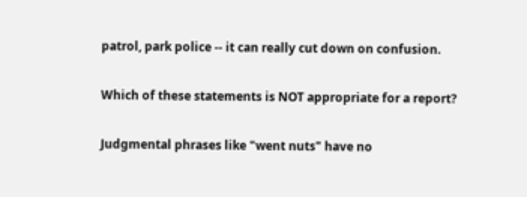patrol, park police -- it can really cut down on confusion.

Which of these statements is NOT appropriate for a report?

Judgmental phrases like "went nuts" have no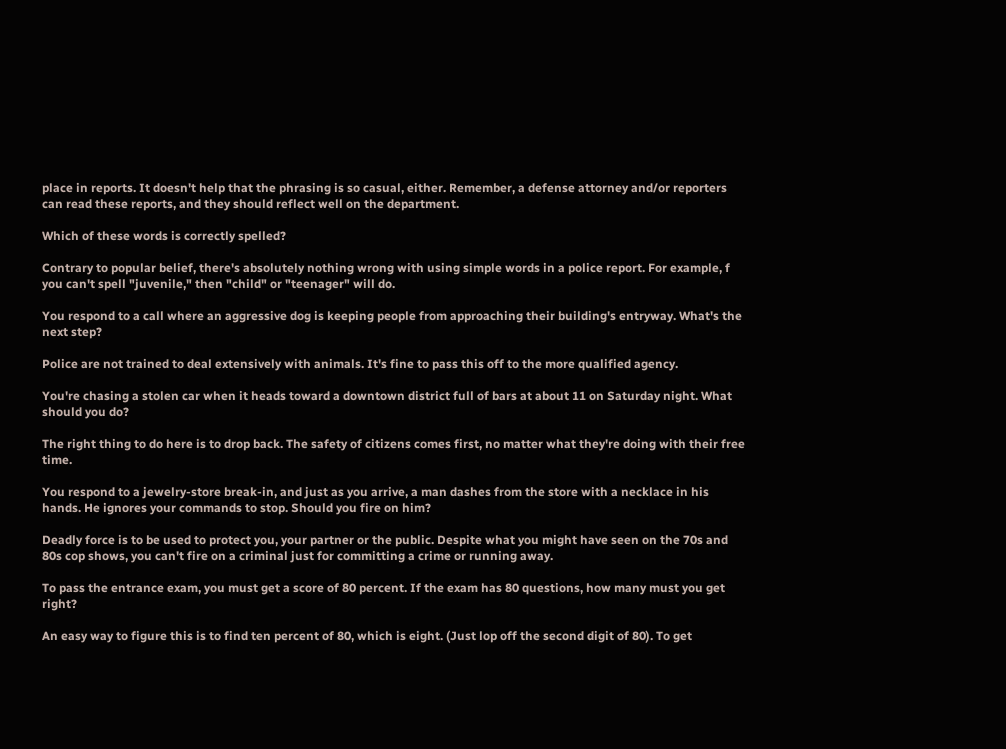place in reports. It doesn't help that the phrasing is so casual, either. Remember, a defense attorney and/or reporters can read these reports, and they should reflect well on the department.

Which of these words is correctly spelled?

Contrary to popular belief, there's absolutely nothing wrong with using simple words in a police report. For example, f you can't spell "juvenile," then "child" or "teenager" will do.

You respond to a call where an aggressive dog is keeping people from approaching their building's entryway. What's the next step?

Police are not trained to deal extensively with animals. It's fine to pass this off to the more qualified agency.

You're chasing a stolen car when it heads toward a downtown district full of bars at about 11 on Saturday night. What should you do?

The right thing to do here is to drop back. The safety of citizens comes first, no matter what they're doing with their free time.

You respond to a jewelry-store break-in, and just as you arrive, a man dashes from the store with a necklace in his hands. He ignores your commands to stop. Should you fire on him?

Deadly force is to be used to protect you, your partner or the public. Despite what you might have seen on the 70s and 80s cop shows, you can't fire on a criminal just for committing a crime or running away.

To pass the entrance exam, you must get a score of 80 percent. If the exam has 80 questions, how many must you get right?

An easy way to figure this is to find ten percent of 80, which is eight. (Just lop off the second digit of 80). To get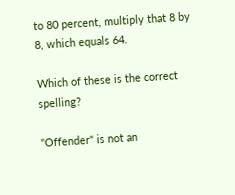to 80 percent, multiply that 8 by 8, which equals 64.

Which of these is the correct spelling?

"Offender" is not an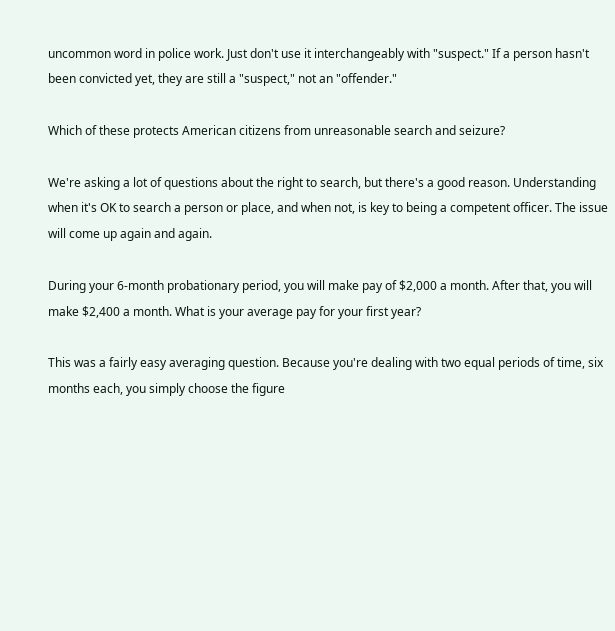uncommon word in police work. Just don't use it interchangeably with "suspect." If a person hasn't been convicted yet, they are still a "suspect," not an "offender."

Which of these protects American citizens from unreasonable search and seizure?

We're asking a lot of questions about the right to search, but there's a good reason. Understanding when it's OK to search a person or place, and when not, is key to being a competent officer. The issue will come up again and again.

During your 6-month probationary period, you will make pay of $2,000 a month. After that, you will make $2,400 a month. What is your average pay for your first year?

This was a fairly easy averaging question. Because you're dealing with two equal periods of time, six months each, you simply choose the figure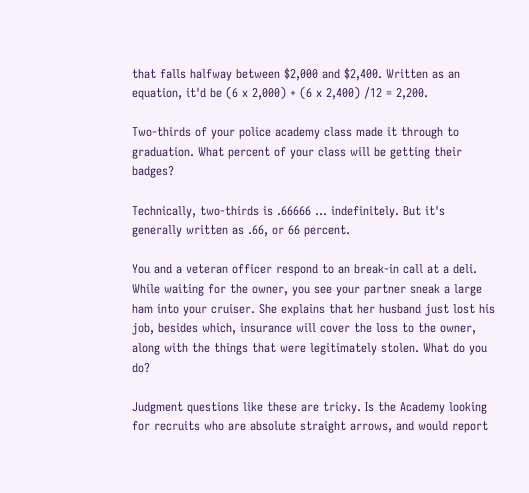that falls halfway between $2,000 and $2,400. Written as an equation, it'd be (6 x 2,000) + (6 x 2,400) /12 = 2,200.

Two-thirds of your police academy class made it through to graduation. What percent of your class will be getting their badges?

Technically, two-thirds is .66666 ... indefinitely. But it's generally written as .66, or 66 percent.

You and a veteran officer respond to an break-in call at a deli. While waiting for the owner, you see your partner sneak a large ham into your cruiser. She explains that her husband just lost his job, besides which, insurance will cover the loss to the owner, along with the things that were legitimately stolen. What do you do?

Judgment questions like these are tricky. Is the Academy looking for recruits who are absolute straight arrows, and would report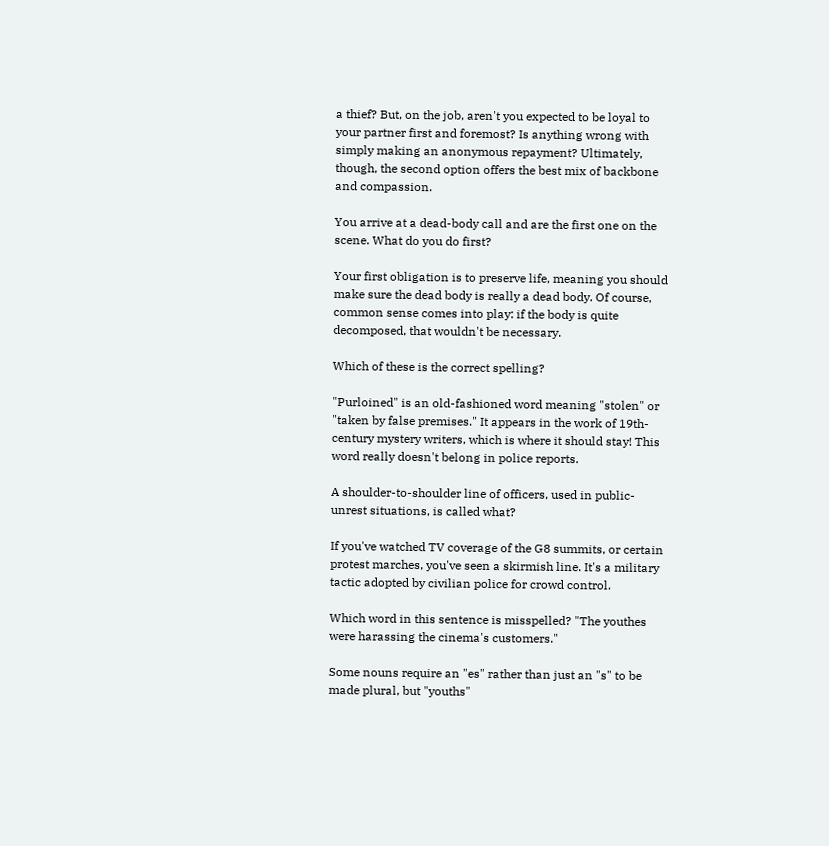a thief? But, on the job, aren't you expected to be loyal to your partner first and foremost? Is anything wrong with simply making an anonymous repayment? Ultimately, though, the second option offers the best mix of backbone and compassion.

You arrive at a dead-body call and are the first one on the scene. What do you do first?

Your first obligation is to preserve life, meaning you should make sure the dead body is really a dead body. Of course, common sense comes into play: if the body is quite decomposed, that wouldn't be necessary.

Which of these is the correct spelling?

"Purloined" is an old-fashioned word meaning "stolen" or "taken by false premises." It appears in the work of 19th-century mystery writers, which is where it should stay! This word really doesn't belong in police reports.

A shoulder-to-shoulder line of officers, used in public-unrest situations, is called what?

If you've watched TV coverage of the G8 summits, or certain protest marches, you've seen a skirmish line. It's a military tactic adopted by civilian police for crowd control.

Which word in this sentence is misspelled? "The youthes were harassing the cinema's customers."

Some nouns require an "es" rather than just an "s" to be made plural, but "youths"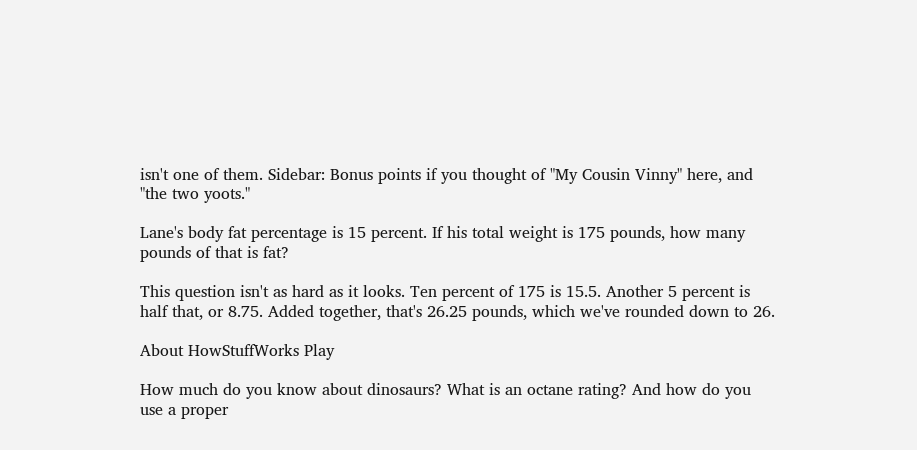isn't one of them. Sidebar: Bonus points if you thought of "My Cousin Vinny" here, and "the two yoots."

Lane's body fat percentage is 15 percent. If his total weight is 175 pounds, how many pounds of that is fat?

This question isn't as hard as it looks. Ten percent of 175 is 15.5. Another 5 percent is half that, or 8.75. Added together, that's 26.25 pounds, which we've rounded down to 26.

About HowStuffWorks Play

How much do you know about dinosaurs? What is an octane rating? And how do you use a proper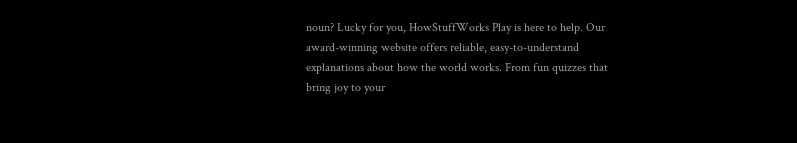noun? Lucky for you, HowStuffWorks Play is here to help. Our award-winning website offers reliable, easy-to-understand explanations about how the world works. From fun quizzes that bring joy to your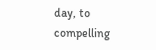day, to compelling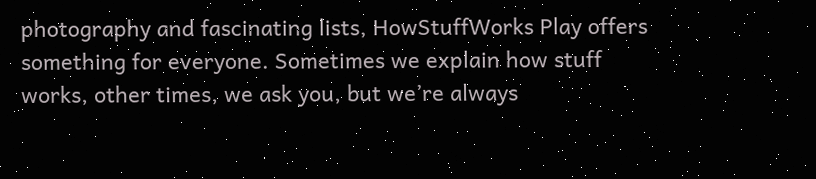photography and fascinating lists, HowStuffWorks Play offers something for everyone. Sometimes we explain how stuff works, other times, we ask you, but we’re always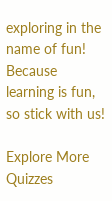exploring in the name of fun! Because learning is fun, so stick with us!

Explore More Quizzes